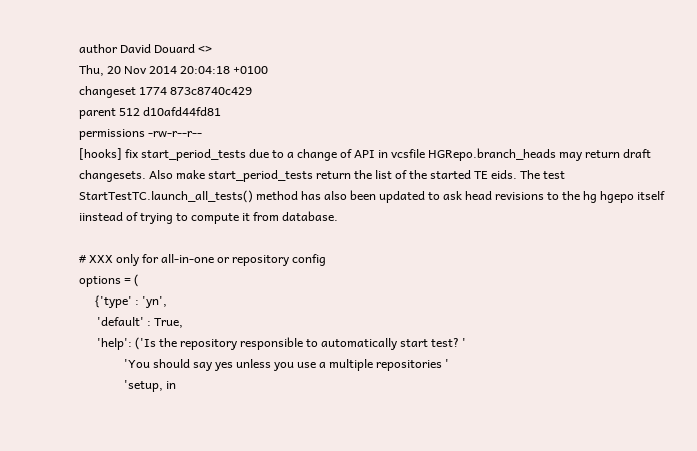author David Douard <>
Thu, 20 Nov 2014 20:04:18 +0100
changeset 1774 873c8740c429
parent 512 d10afd44fd81
permissions -rw-r--r--
[hooks] fix start_period_tests due to a change of API in vcsfile HGRepo.branch_heads may return draft changesets. Also make start_period_tests return the list of the started TE eids. The test StartTestTC.launch_all_tests() method has also been updated to ask head revisions to the hg hgepo itself iinstead of trying to compute it from database.

# XXX only for all-in-one or repository config
options = (
     {'type' : 'yn',
      'default' : True,
      'help': ('Is the repository responsible to automatically start test? '
               'You should say yes unless you use a multiple repositories '
               'setup, in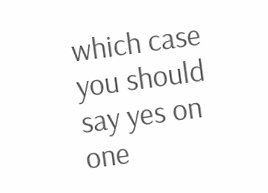which case you should say yes on one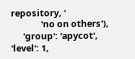repository, '
               'no on others'),
      'group': 'apycot', 'level': 1,